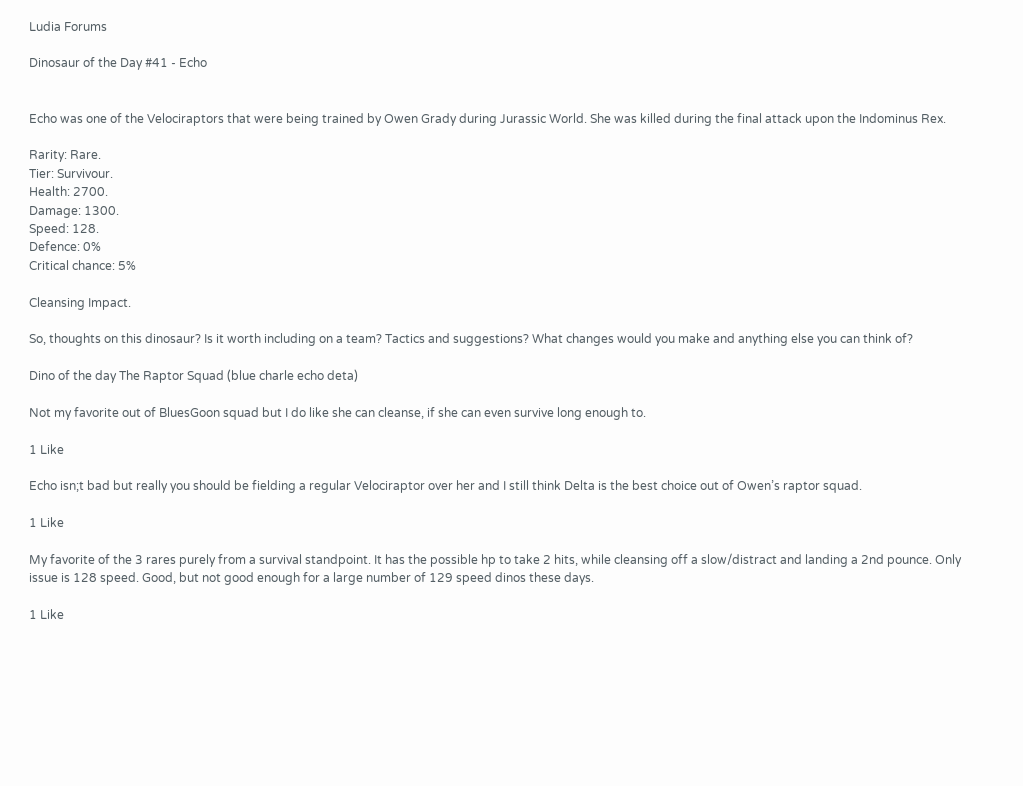Ludia Forums

Dinosaur of the Day #41 - Echo


Echo was one of the Velociraptors that were being trained by Owen Grady during Jurassic World. She was killed during the final attack upon the Indominus Rex.

Rarity: Rare.
Tier: Survivour.
Health: 2700.
Damage: 1300.
Speed: 128.
Defence: 0%
Critical chance: 5%

Cleansing Impact.

So, thoughts on this dinosaur? Is it worth including on a team? Tactics and suggestions? What changes would you make and anything else you can think of?

Dino of the day The Raptor Squad (blue charle echo deta)

Not my favorite out of BluesGoon squad but I do like she can cleanse, if she can even survive long enough to.

1 Like

Echo isn;t bad but really you should be fielding a regular Velociraptor over her and I still think Delta is the best choice out of Owen’s raptor squad.

1 Like

My favorite of the 3 rares purely from a survival standpoint. It has the possible hp to take 2 hits, while cleansing off a slow/distract and landing a 2nd pounce. Only issue is 128 speed. Good, but not good enough for a large number of 129 speed dinos these days.

1 Like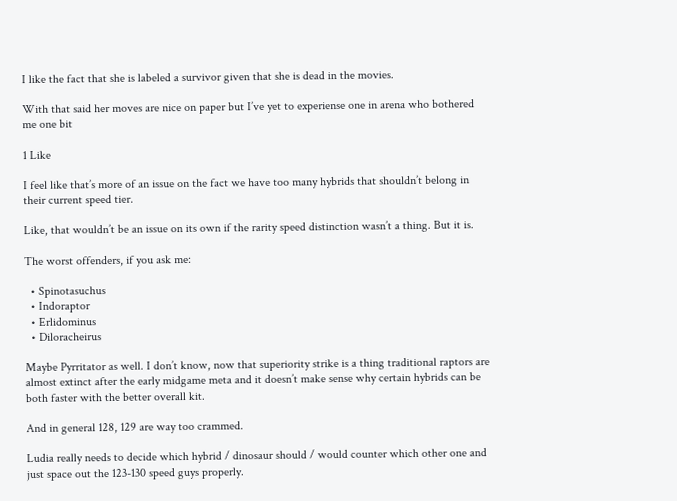I like the fact that she is labeled a survivor given that she is dead in the movies.

With that said her moves are nice on paper but I’ve yet to experiense one in arena who bothered me one bit

1 Like

I feel like that’s more of an issue on the fact we have too many hybrids that shouldn’t belong in their current speed tier.

Like, that wouldn’t be an issue on its own if the rarity speed distinction wasn’t a thing. But it is.

The worst offenders, if you ask me:

  • Spinotasuchus
  • Indoraptor
  • Erlidominus
  • Diloracheirus

Maybe Pyrritator as well. I don’t know, now that superiority strike is a thing traditional raptors are almost extinct after the early midgame meta and it doesn’t make sense why certain hybrids can be both faster with the better overall kit.

And in general 128, 129 are way too crammed.

Ludia really needs to decide which hybrid / dinosaur should / would counter which other one and just space out the 123-130 speed guys properly.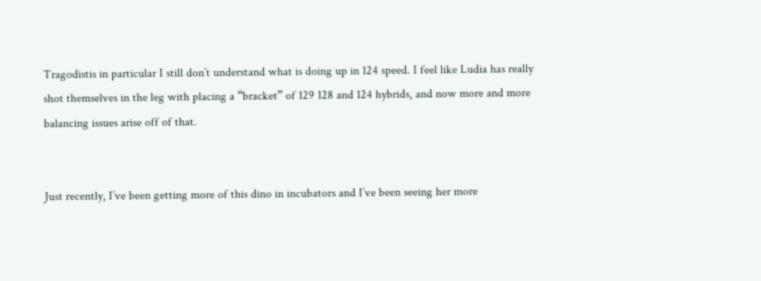Tragodistis in particular I still don’t understand what is doing up in 124 speed. I feel like Ludia has really shot themselves in the leg with placing a “bracket” of 129 128 and 124 hybrids, and now more and more balancing issues arise off of that.


Just recently, I’ve been getting more of this dino in incubators and I’ve been seeing her more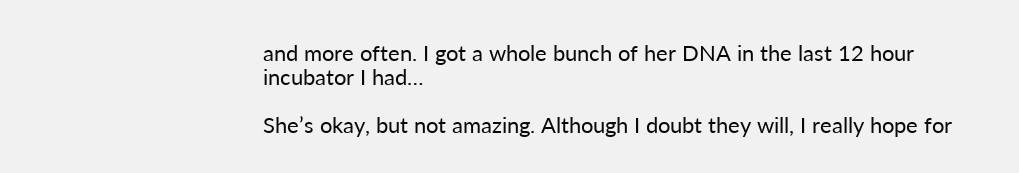and more often. I got a whole bunch of her DNA in the last 12 hour incubator I had…

She’s okay, but not amazing. Although I doubt they will, I really hope for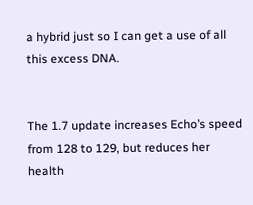a hybrid just so I can get a use of all this excess DNA.


The 1.7 update increases Echo’s speed from 128 to 129, but reduces her health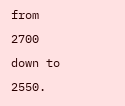from 2700 down to 2550.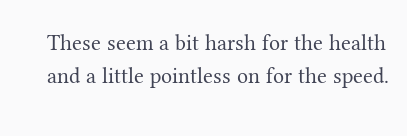These seem a bit harsh for the health and a little pointless on for the speed.